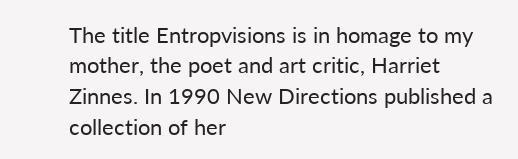The title Entropvisions is in homage to my mother, the poet and art critic, Harriet Zinnes. In 1990 New Directions published a collection of her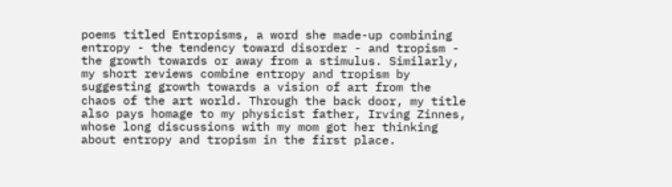poems titled Entropisms, a word she made-up combining entropy - the tendency toward disorder - and tropism - the growth towards or away from a stimulus. Similarly, my short reviews combine entropy and tropism by suggesting growth towards a vision of art from the chaos of the art world. Through the back door, my title also pays homage to my physicist father, Irving Zinnes, whose long discussions with my mom got her thinking about entropy and tropism in the first place.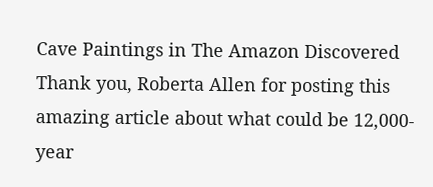Cave Paintings in The Amazon Discovered
Thank you, Roberta Allen for posting this amazing article about what could be 12,000-year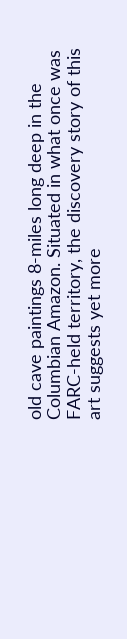old cave paintings 8-miles long deep in the Columbian Amazon. Situated in what once was FARC-held territory, the discovery story of this art suggests yet more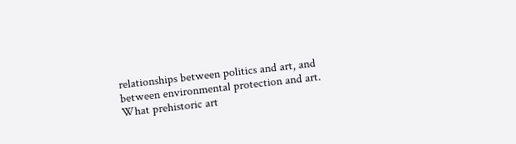relationships between politics and art, and between environmental protection and art. What prehistoric art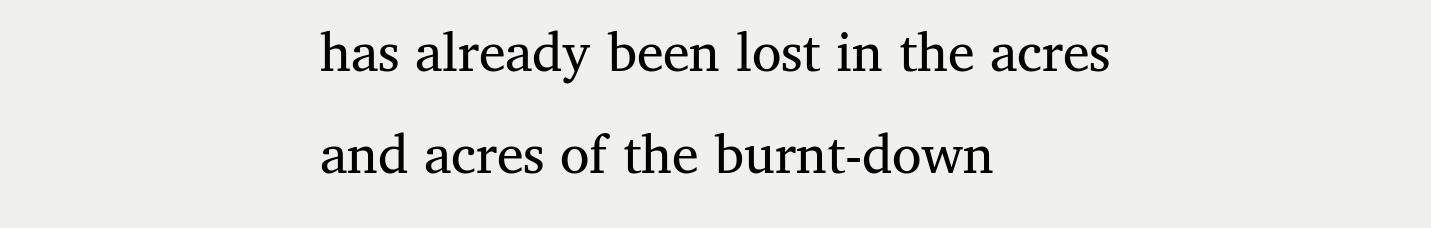has already been lost in the acres and acres of the burnt-down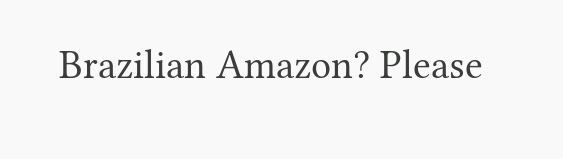Brazilian Amazon? Please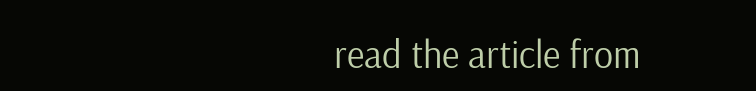read the article from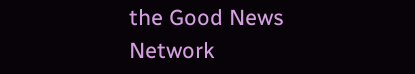the Good News Network